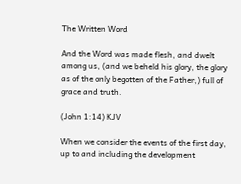The Written Word

And the Word was made flesh, and dwelt among us, (and we beheld his glory, the glory as of the only begotten of the Father,) full of grace and truth.

(John 1:14) KJV

When we consider the events of the first day, up to and including the development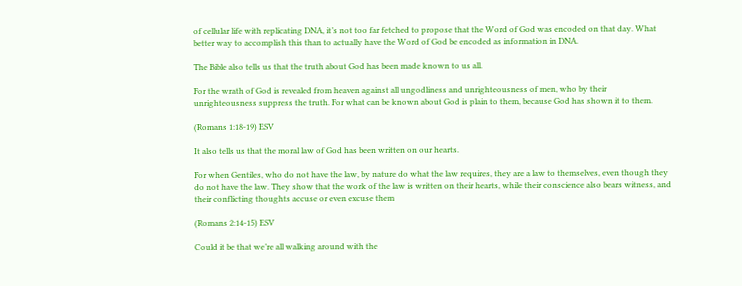of cellular life with replicating DNA, it’s not too far fetched to propose that the Word of God was encoded on that day. What better way to accomplish this than to actually have the Word of God be encoded as information in DNA.

The Bible also tells us that the truth about God has been made known to us all.

For the wrath of God is revealed from heaven against all ungodliness and unrighteousness of men, who by their unrighteousness suppress the truth. For what can be known about God is plain to them, because God has shown it to them.

(Romans 1:18-19) ESV

It also tells us that the moral law of God has been written on our hearts.

For when Gentiles, who do not have the law, by nature do what the law requires, they are a law to themselves, even though they do not have the law. They show that the work of the law is written on their hearts, while their conscience also bears witness, and their conflicting thoughts accuse or even excuse them

(Romans 2:14-15) ESV

Could it be that we’re all walking around with the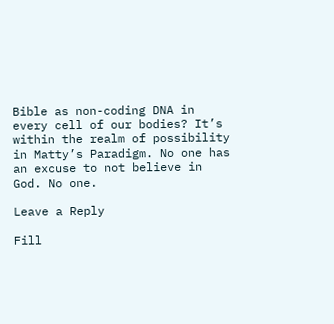Bible as non-coding DNA in every cell of our bodies? It’s within the realm of possibility in Matty’s Paradigm. No one has an excuse to not believe in God. No one.

Leave a Reply

Fill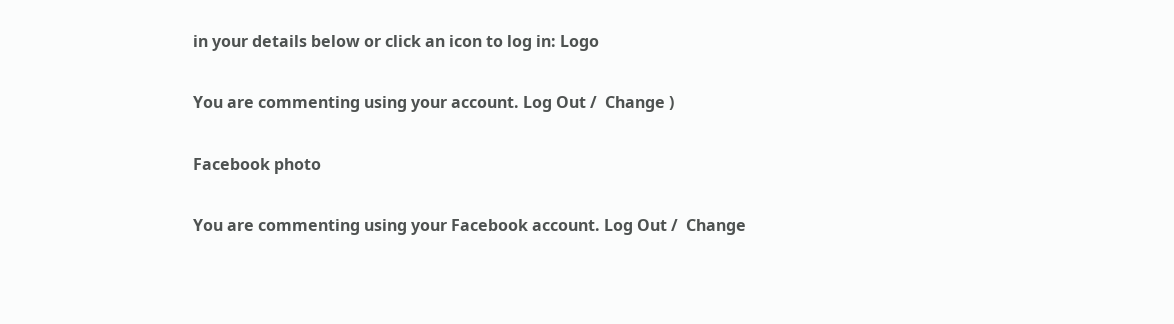in your details below or click an icon to log in: Logo

You are commenting using your account. Log Out /  Change )

Facebook photo

You are commenting using your Facebook account. Log Out /  Change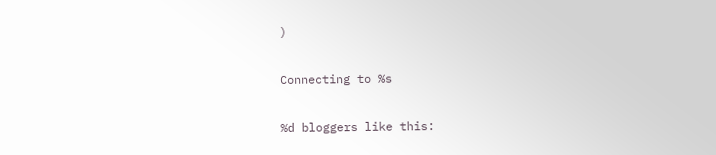)

Connecting to %s

%d bloggers like this: